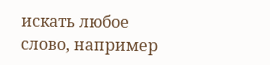искать любое слово, например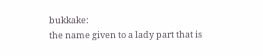bukkake:
the name given to a lady part that is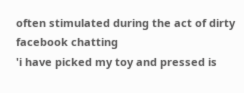often stimulated during the act of dirty facebook chatting
'i have picked my toy and pressed is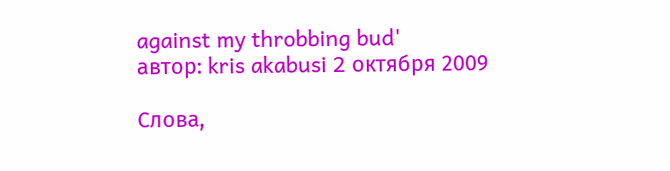against my throbbing bud'
автор: kris akabusi 2 октября 2009

Слова,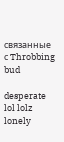связанные с Throbbing bud

desperate lol lolz lonely